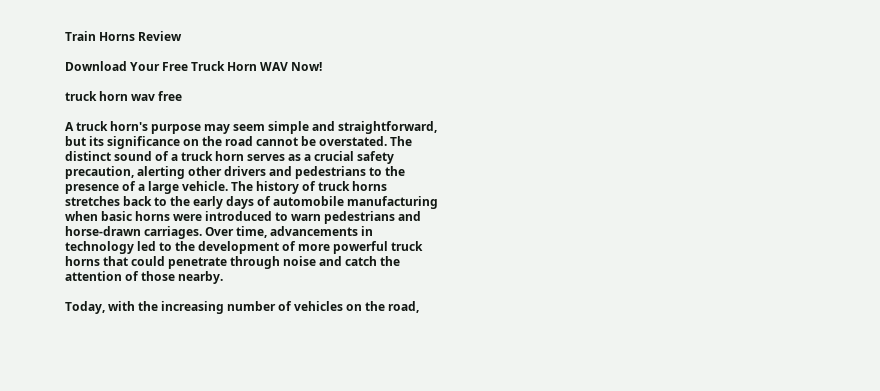Train Horns Review

Download Your Free Truck Horn WAV Now!

truck horn wav free

A truck horn's purpose may seem simple and straightforward, but its significance on the road cannot be overstated. The distinct sound of a truck horn serves as a crucial safety precaution, alerting other drivers and pedestrians to the presence of a large vehicle. The history of truck horns stretches back to the early days of automobile manufacturing when basic horns were introduced to warn pedestrians and horse-drawn carriages. Over time, advancements in technology led to the development of more powerful truck horns that could penetrate through noise and catch the attention of those nearby.

Today, with the increasing number of vehicles on the road,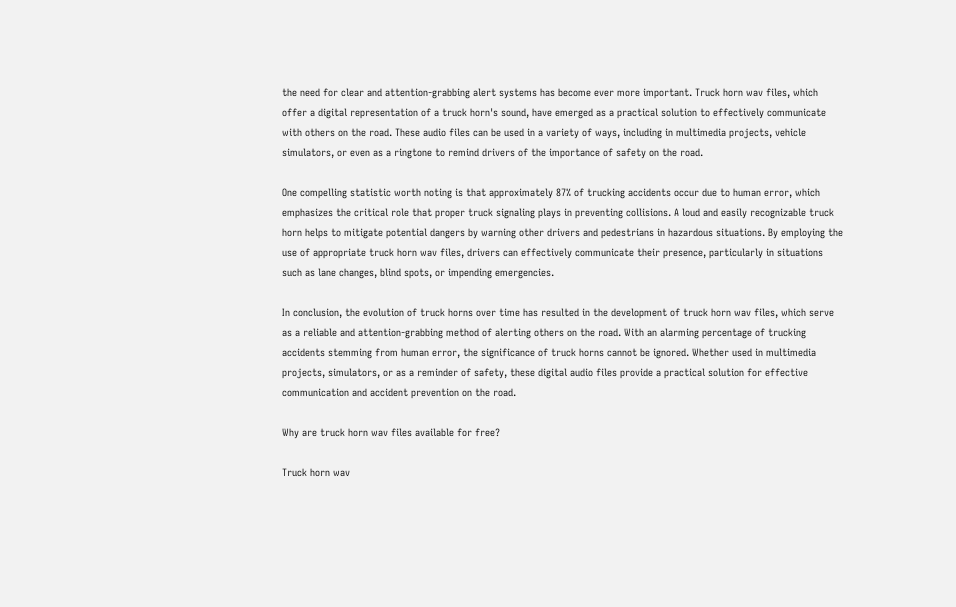the need for clear and attention-grabbing alert systems has become ever more important. Truck horn wav files, which offer a digital representation of a truck horn's sound, have emerged as a practical solution to effectively communicate with others on the road. These audio files can be used in a variety of ways, including in multimedia projects, vehicle simulators, or even as a ringtone to remind drivers of the importance of safety on the road.

One compelling statistic worth noting is that approximately 87% of trucking accidents occur due to human error, which emphasizes the critical role that proper truck signaling plays in preventing collisions. A loud and easily recognizable truck horn helps to mitigate potential dangers by warning other drivers and pedestrians in hazardous situations. By employing the use of appropriate truck horn wav files, drivers can effectively communicate their presence, particularly in situations such as lane changes, blind spots, or impending emergencies.

In conclusion, the evolution of truck horns over time has resulted in the development of truck horn wav files, which serve as a reliable and attention-grabbing method of alerting others on the road. With an alarming percentage of trucking accidents stemming from human error, the significance of truck horns cannot be ignored. Whether used in multimedia projects, simulators, or as a reminder of safety, these digital audio files provide a practical solution for effective communication and accident prevention on the road.

Why are truck horn wav files available for free?

Truck horn wav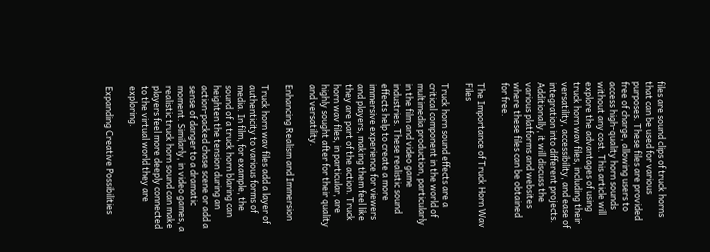files are sound clips of truck horns that can be used for various purposes. These files are provided free of charge, allowing users to access high-quality horn sounds without any cost. This article will explore the advantages of using truck horn wav files, including their versatility, accessibility, and ease of integration into different projects. Additionally, it will discuss the various platforms and websites where these files can be obtained for free.

The Importance of Truck Horn Wav Files

Truck horn sound effects are a critical component in the world of multimedia production, particularly in the film and video game industries. These realistic sound effects help to create a more immersive experience for viewers and players, making them feel like they are part of the action. Truck horn wav files, in particular, are highly sought after for their quality and versatility.

Enhancing Realism and Immersion

Truck horn wav files add a layer of authenticity to various forms of media. In film, for example, the sound of a truck horn blaring can heighten the tension during an action-packed chase scene or add a sense of danger to a dramatic moment. Similarly, in video games, a realistic truck horn sound can make players feel more deeply connected to the virtual world they are exploring.

Expanding Creative Possibilities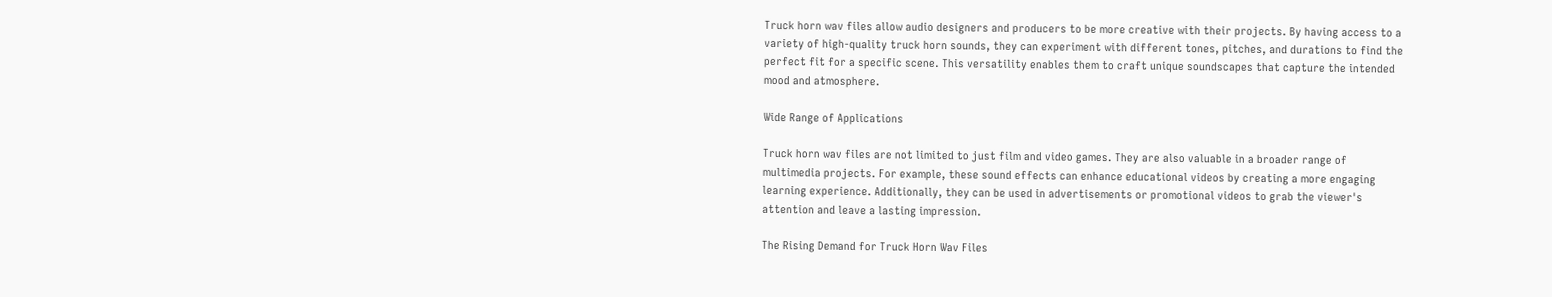Truck horn wav files allow audio designers and producers to be more creative with their projects. By having access to a variety of high-quality truck horn sounds, they can experiment with different tones, pitches, and durations to find the perfect fit for a specific scene. This versatility enables them to craft unique soundscapes that capture the intended mood and atmosphere.

Wide Range of Applications

Truck horn wav files are not limited to just film and video games. They are also valuable in a broader range of multimedia projects. For example, these sound effects can enhance educational videos by creating a more engaging learning experience. Additionally, they can be used in advertisements or promotional videos to grab the viewer's attention and leave a lasting impression.

The Rising Demand for Truck Horn Wav Files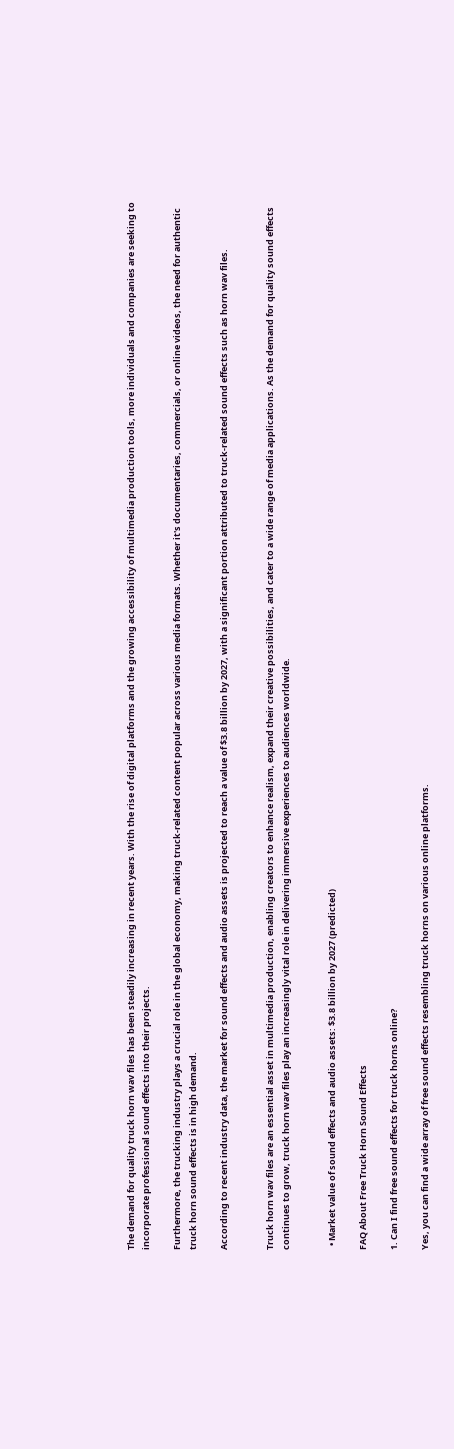The demand for quality truck horn wav files has been steadily increasing in recent years. With the rise of digital platforms and the growing accessibility of multimedia production tools, more individuals and companies are seeking to incorporate professional sound effects into their projects.

Furthermore, the trucking industry plays a crucial role in the global economy, making truck-related content popular across various media formats. Whether it's documentaries, commercials, or online videos, the need for authentic truck horn sound effects is in high demand.

According to recent industry data, the market for sound effects and audio assets is projected to reach a value of $3.8 billion by 2027, with a significant portion attributed to truck-related sound effects such as horn wav files.


Truck horn wav files are an essential asset in multimedia production, enabling creators to enhance realism, expand their creative possibilities, and cater to a wide range of media applications. As the demand for quality sound effects continues to grow, truck horn wav files play an increasingly vital role in delivering immersive experiences to audiences worldwide.


  • Market value of sound effects and audio assets: $3.8 billion by 2027 (predicted)

FAQ About Free Truck Horn Sound Effects

1. Can I find free sound effects for truck horns online?

Yes, you can find a wide array of free sound effects resembling truck horns on various online platforms.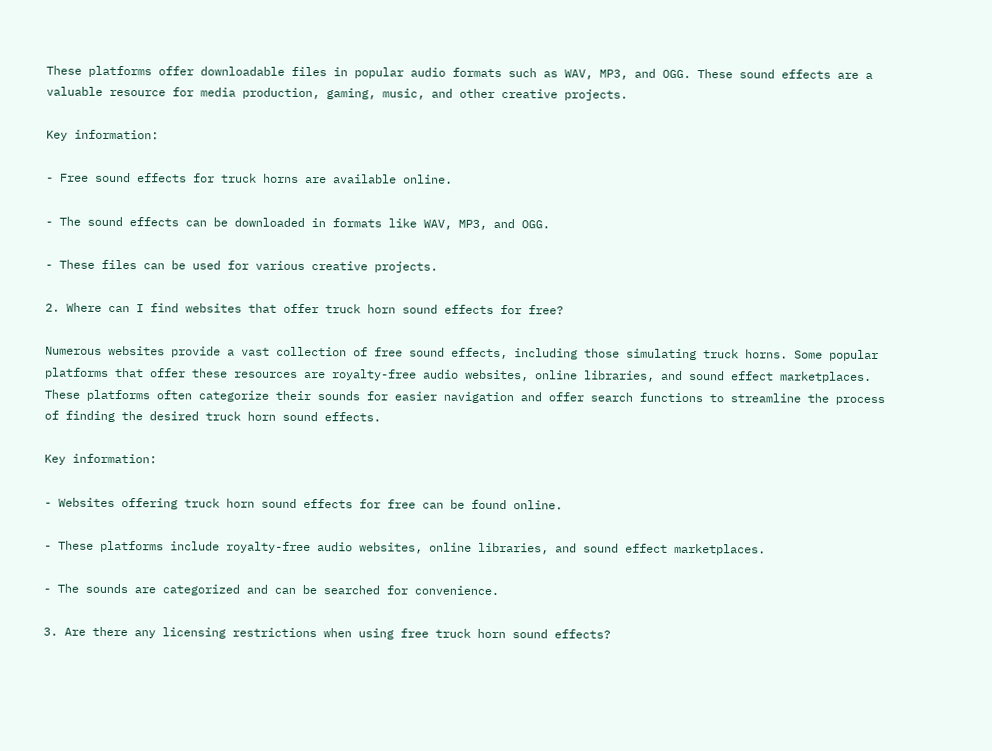These platforms offer downloadable files in popular audio formats such as WAV, MP3, and OGG. These sound effects are a valuable resource for media production, gaming, music, and other creative projects.

Key information:

- Free sound effects for truck horns are available online.

- The sound effects can be downloaded in formats like WAV, MP3, and OGG.

- These files can be used for various creative projects.

2. Where can I find websites that offer truck horn sound effects for free?

Numerous websites provide a vast collection of free sound effects, including those simulating truck horns. Some popular platforms that offer these resources are royalty-free audio websites, online libraries, and sound effect marketplaces. These platforms often categorize their sounds for easier navigation and offer search functions to streamline the process of finding the desired truck horn sound effects.

Key information:

- Websites offering truck horn sound effects for free can be found online.

- These platforms include royalty-free audio websites, online libraries, and sound effect marketplaces.

- The sounds are categorized and can be searched for convenience.

3. Are there any licensing restrictions when using free truck horn sound effects?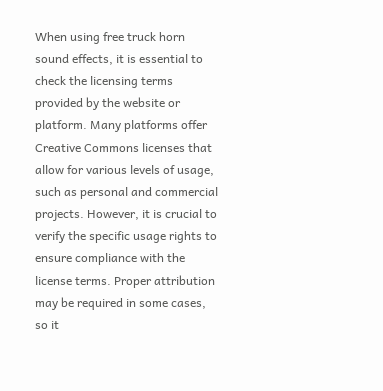When using free truck horn sound effects, it is essential to check the licensing terms provided by the website or platform. Many platforms offer Creative Commons licenses that allow for various levels of usage, such as personal and commercial projects. However, it is crucial to verify the specific usage rights to ensure compliance with the license terms. Proper attribution may be required in some cases, so it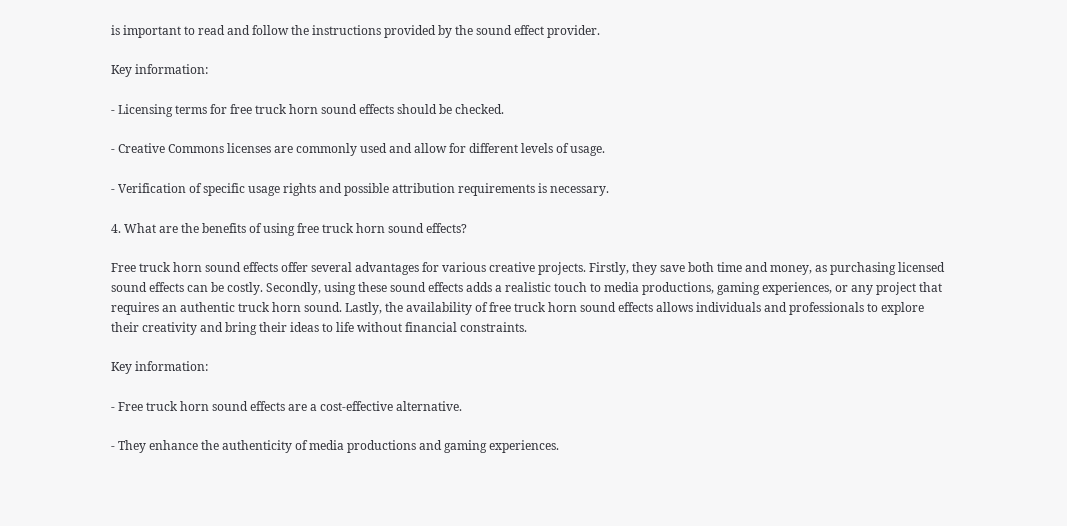is important to read and follow the instructions provided by the sound effect provider.

Key information:

- Licensing terms for free truck horn sound effects should be checked.

- Creative Commons licenses are commonly used and allow for different levels of usage.

- Verification of specific usage rights and possible attribution requirements is necessary.

4. What are the benefits of using free truck horn sound effects?

Free truck horn sound effects offer several advantages for various creative projects. Firstly, they save both time and money, as purchasing licensed sound effects can be costly. Secondly, using these sound effects adds a realistic touch to media productions, gaming experiences, or any project that requires an authentic truck horn sound. Lastly, the availability of free truck horn sound effects allows individuals and professionals to explore their creativity and bring their ideas to life without financial constraints.

Key information:

- Free truck horn sound effects are a cost-effective alternative.

- They enhance the authenticity of media productions and gaming experiences.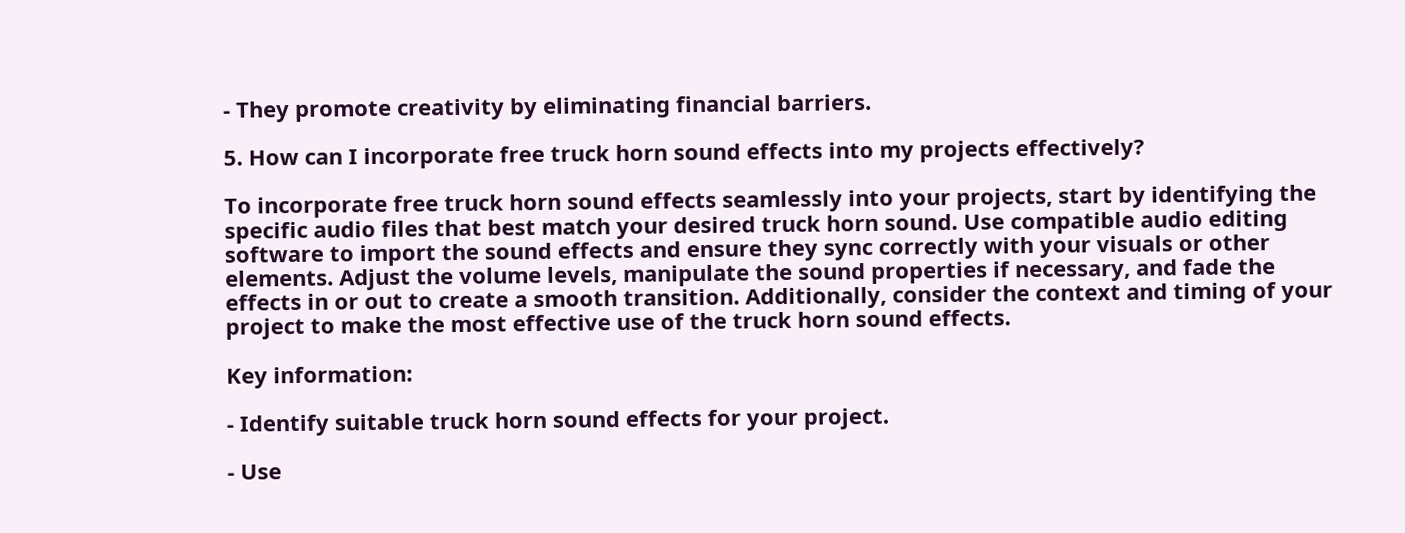- They promote creativity by eliminating financial barriers.

5. How can I incorporate free truck horn sound effects into my projects effectively?

To incorporate free truck horn sound effects seamlessly into your projects, start by identifying the specific audio files that best match your desired truck horn sound. Use compatible audio editing software to import the sound effects and ensure they sync correctly with your visuals or other elements. Adjust the volume levels, manipulate the sound properties if necessary, and fade the effects in or out to create a smooth transition. Additionally, consider the context and timing of your project to make the most effective use of the truck horn sound effects.

Key information:

- Identify suitable truck horn sound effects for your project.

- Use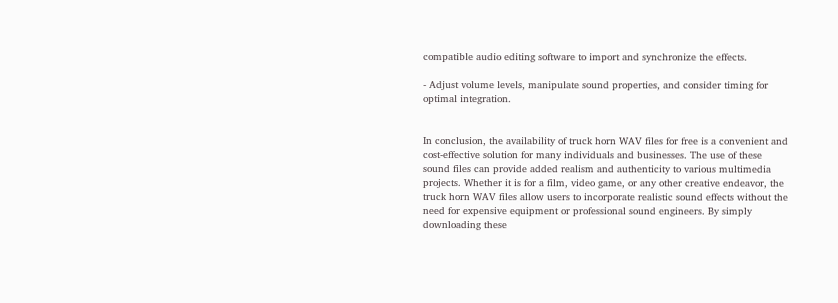compatible audio editing software to import and synchronize the effects.

- Adjust volume levels, manipulate sound properties, and consider timing for optimal integration.


In conclusion, the availability of truck horn WAV files for free is a convenient and cost-effective solution for many individuals and businesses. The use of these sound files can provide added realism and authenticity to various multimedia projects. Whether it is for a film, video game, or any other creative endeavor, the truck horn WAV files allow users to incorporate realistic sound effects without the need for expensive equipment or professional sound engineers. By simply downloading these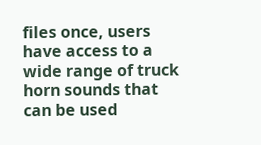files once, users have access to a wide range of truck horn sounds that can be used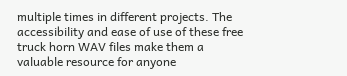multiple times in different projects. The accessibility and ease of use of these free truck horn WAV files make them a valuable resource for anyone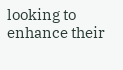looking to enhance their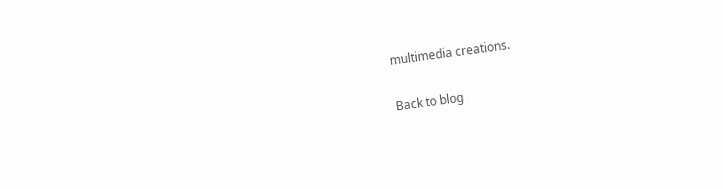multimedia creations.

Back to blog